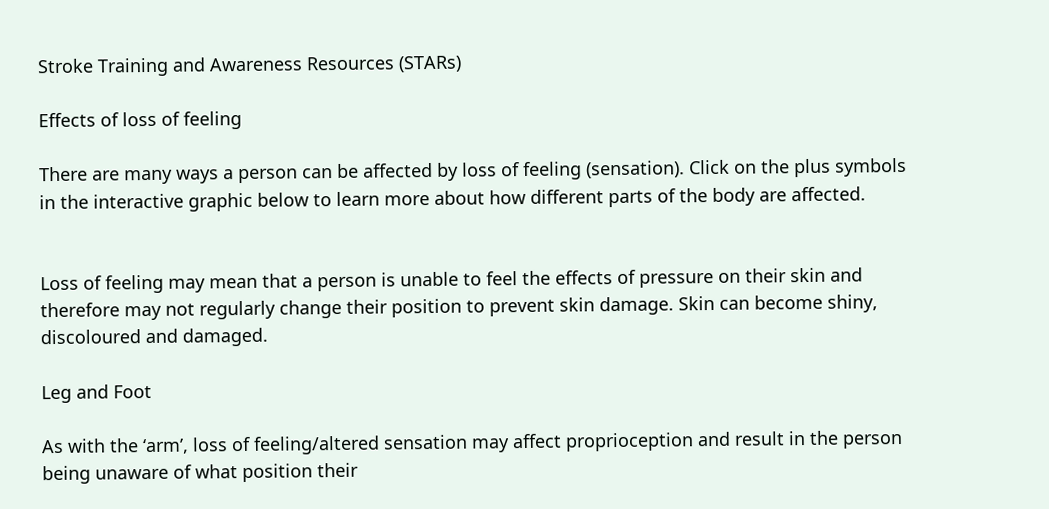Stroke Training and Awareness Resources (STARs)

Effects of loss of feeling

There are many ways a person can be affected by loss of feeling (sensation). Click on the plus symbols in the interactive graphic below to learn more about how different parts of the body are affected.


Loss of feeling may mean that a person is unable to feel the effects of pressure on their skin and therefore may not regularly change their position to prevent skin damage. Skin can become shiny, discoloured and damaged.

Leg and Foot

As with the ‘arm’, loss of feeling/altered sensation may affect proprioception and result in the person being unaware of what position their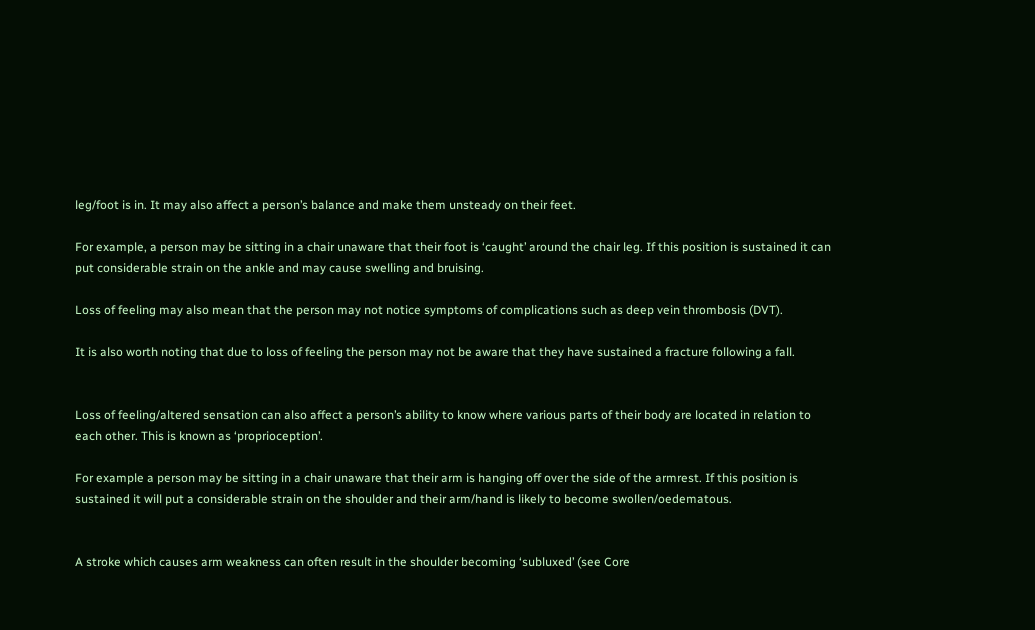leg/foot is in. It may also affect a person’s balance and make them unsteady on their feet.

For example, a person may be sitting in a chair unaware that their foot is ‘caught’ around the chair leg. If this position is sustained it can put considerable strain on the ankle and may cause swelling and bruising.

Loss of feeling may also mean that the person may not notice symptoms of complications such as deep vein thrombosis (DVT).

It is also worth noting that due to loss of feeling the person may not be aware that they have sustained a fracture following a fall.


Loss of feeling/altered sensation can also affect a person’s ability to know where various parts of their body are located in relation to each other. This is known as ‘proprioception’.

For example a person may be sitting in a chair unaware that their arm is hanging off over the side of the armrest. If this position is sustained it will put a considerable strain on the shoulder and their arm/hand is likely to become swollen/oedematous.


A stroke which causes arm weakness can often result in the shoulder becoming ‘subluxed’ (see Core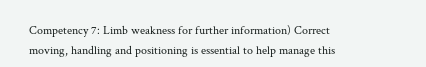Competency 7: Limb weakness for further information) Correct moving, handling and positioning is essential to help manage this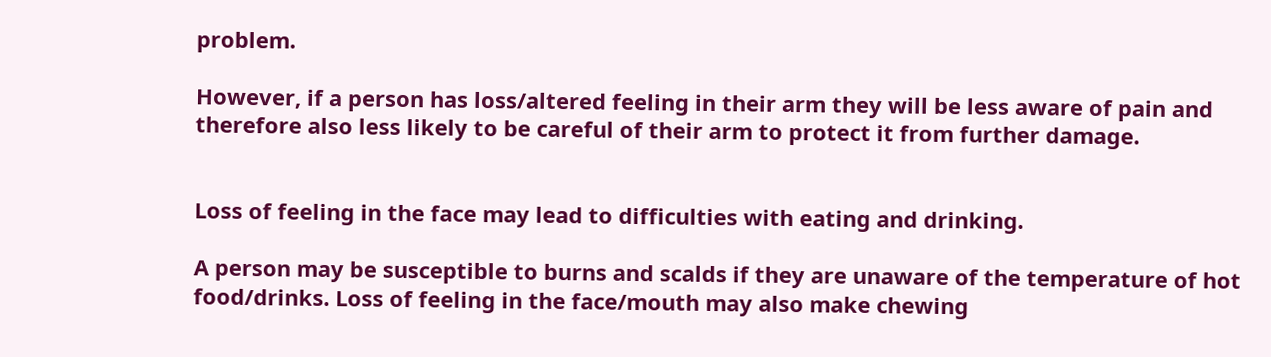problem.

However, if a person has loss/altered feeling in their arm they will be less aware of pain and therefore also less likely to be careful of their arm to protect it from further damage.


Loss of feeling in the face may lead to difficulties with eating and drinking.

A person may be susceptible to burns and scalds if they are unaware of the temperature of hot food/drinks. Loss of feeling in the face/mouth may also make chewing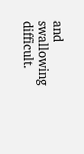and swallowing difficult.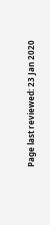Page last reviewed: 23 Jan 2020